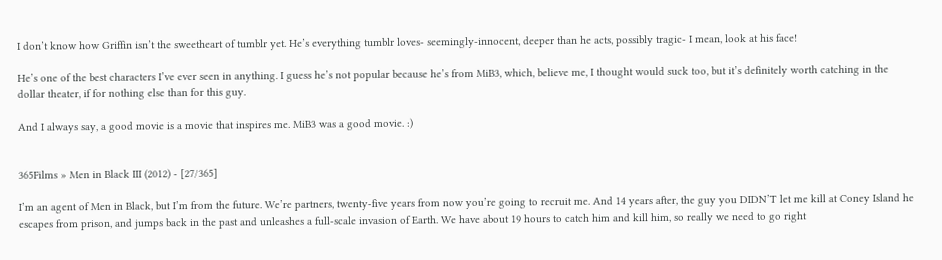I don’t know how Griffin isn’t the sweetheart of tumblr yet. He’s everything tumblr loves- seemingly-innocent, deeper than he acts, possibly tragic- I mean, look at his face!

He’s one of the best characters I’ve ever seen in anything. I guess he’s not popular because he’s from MiB3, which, believe me, I thought would suck too, but it’s definitely worth catching in the dollar theater, if for nothing else than for this guy.

And I always say, a good movie is a movie that inspires me. MiB3 was a good movie. :)


365Films » Men in Black III (2012) - [27/365]

I’m an agent of Men in Black, but I’m from the future. We’re partners, twenty-five years from now you’re going to recruit me. And 14 years after, the guy you DIDN’T let me kill at Coney Island he escapes from prison, and jumps back in the past and unleashes a full-scale invasion of Earth. We have about 19 hours to catch him and kill him, so really we need to go right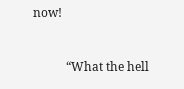now!


           “What the hell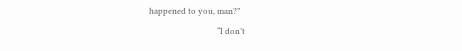happened to you, man?”
                                  “I don’t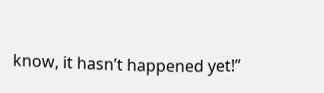know, it hasn’t happened yet!”